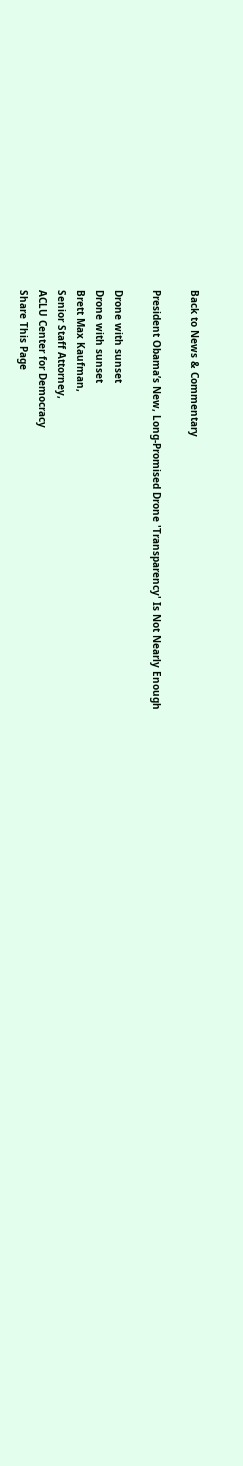Back to News & Commentary

President Obama’s New, Long-Promised Drone 'Transparency' Is Not Nearly Enough

Drone with sunset
Drone with sunset
Brett Max Kaufman,
Senior Staff Attorney,
ACLU Center for Democracy
Share This Page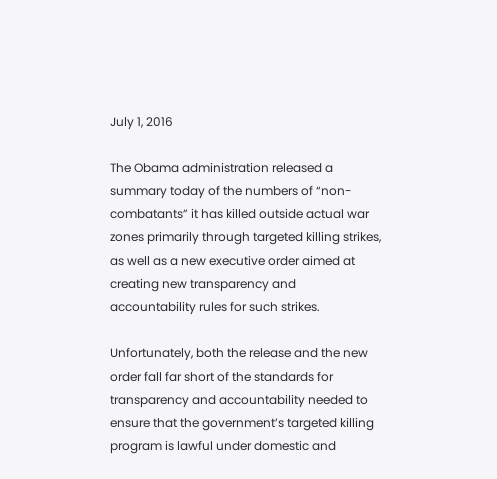July 1, 2016

The Obama administration released a summary today of the numbers of “non-combatants” it has killed outside actual war zones primarily through targeted killing strikes, as well as a new executive order aimed at creating new transparency and accountability rules for such strikes.

Unfortunately, both the release and the new order fall far short of the standards for transparency and accountability needed to ensure that the government’s targeted killing program is lawful under domestic and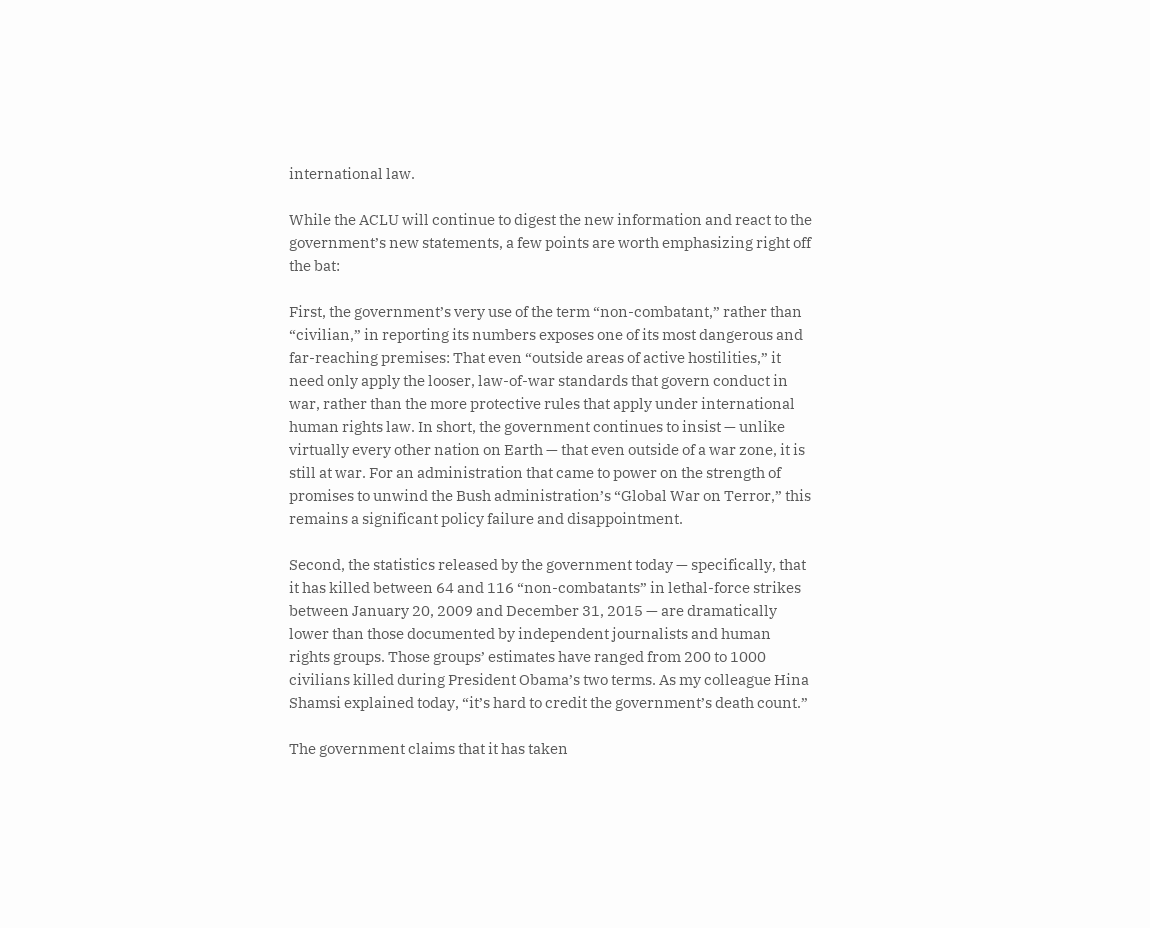international law.

While the ACLU will continue to digest the new information and react to the government’s new statements, a few points are worth emphasizing right off the bat:

First, the government’s very use of the term “non-combatant,” rather than “civilian,” in reporting its numbers exposes one of its most dangerous and far-reaching premises: That even “outside areas of active hostilities,” it need only apply the looser, law-of-war standards that govern conduct in war, rather than the more protective rules that apply under international human rights law. In short, the government continues to insist — unlike virtually every other nation on Earth — that even outside of a war zone, it is still at war. For an administration that came to power on the strength of promises to unwind the Bush administration’s “Global War on Terror,” this remains a significant policy failure and disappointment.

Second, the statistics released by the government today — specifically, that it has killed between 64 and 116 “non-combatants” in lethal-force strikes between January 20, 2009 and December 31, 2015 — are dramatically lower than those documented by independent journalists and human rights groups. Those groups’ estimates have ranged from 200 to 1000 civilians killed during President Obama’s two terms. As my colleague Hina Shamsi explained today, “it’s hard to credit the government’s death count.”

The government claims that it has taken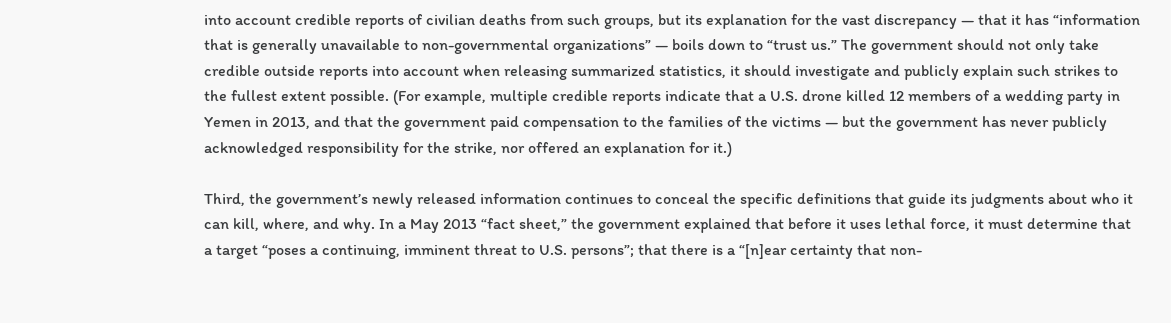into account credible reports of civilian deaths from such groups, but its explanation for the vast discrepancy — that it has “information that is generally unavailable to non-governmental organizations” — boils down to “trust us.” The government should not only take credible outside reports into account when releasing summarized statistics, it should investigate and publicly explain such strikes to the fullest extent possible. (For example, multiple credible reports indicate that a U.S. drone killed 12 members of a wedding party in Yemen in 2013, and that the government paid compensation to the families of the victims — but the government has never publicly acknowledged responsibility for the strike, nor offered an explanation for it.)

Third, the government’s newly released information continues to conceal the specific definitions that guide its judgments about who it can kill, where, and why. In a May 2013 “fact sheet,” the government explained that before it uses lethal force, it must determine that a target “poses a continuing, imminent threat to U.S. persons”; that there is a “[n]ear certainty that non-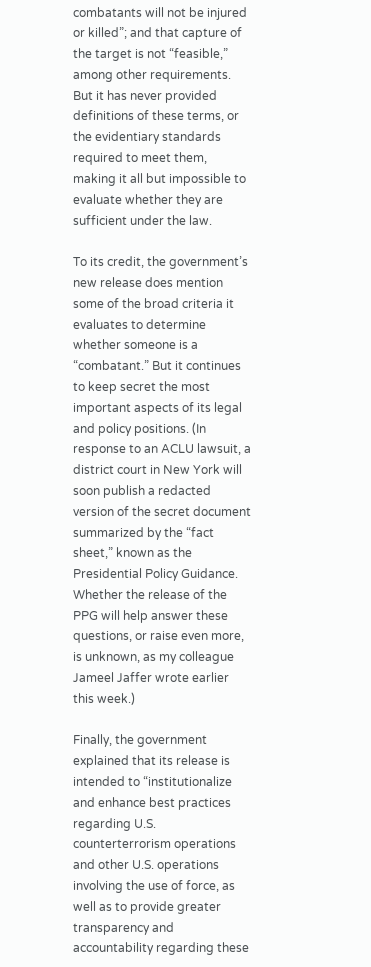combatants will not be injured or killed”; and that capture of the target is not “feasible,” among other requirements. But it has never provided definitions of these terms, or the evidentiary standards required to meet them, making it all but impossible to evaluate whether they are sufficient under the law.

To its credit, the government’s new release does mention some of the broad criteria it evaluates to determine whether someone is a “combatant.” But it continues to keep secret the most important aspects of its legal and policy positions. (In response to an ACLU lawsuit, a district court in New York will soon publish a redacted version of the secret document summarized by the “fact sheet,” known as the Presidential Policy Guidance. Whether the release of the PPG will help answer these questions, or raise even more, is unknown, as my colleague Jameel Jaffer wrote earlier this week.)

Finally, the government explained that its release is intended to “institutionalize and enhance best practices regarding U.S. counterterrorism operations and other U.S. operations involving the use of force, as well as to provide greater transparency and accountability regarding these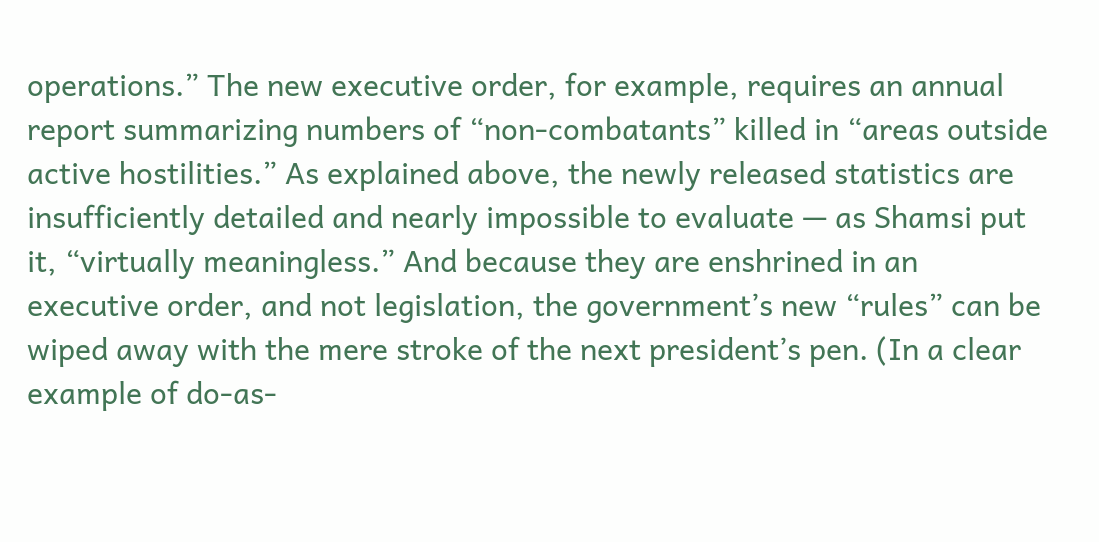operations.” The new executive order, for example, requires an annual report summarizing numbers of “non-combatants” killed in “areas outside active hostilities.” As explained above, the newly released statistics are insufficiently detailed and nearly impossible to evaluate — as Shamsi put it, “virtually meaningless.” And because they are enshrined in an executive order, and not legislation, the government’s new “rules” can be wiped away with the mere stroke of the next president’s pen. (In a clear example of do-as-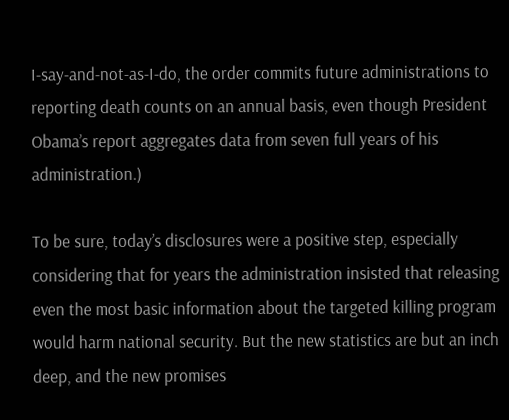I-say-and-not-as-I-do, the order commits future administrations to reporting death counts on an annual basis, even though President Obama’s report aggregates data from seven full years of his administration.)

To be sure, today’s disclosures were a positive step, especially considering that for years the administration insisted that releasing even the most basic information about the targeted killing program would harm national security. But the new statistics are but an inch deep, and the new promises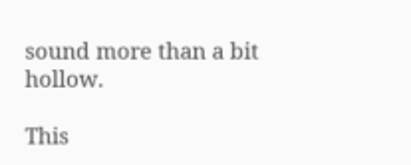sound more than a bit hollow.

This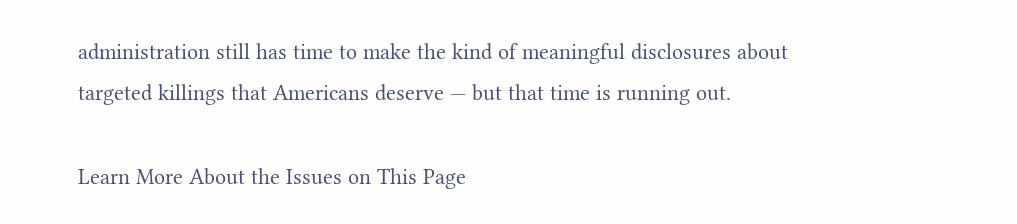administration still has time to make the kind of meaningful disclosures about targeted killings that Americans deserve — but that time is running out.

Learn More About the Issues on This Page